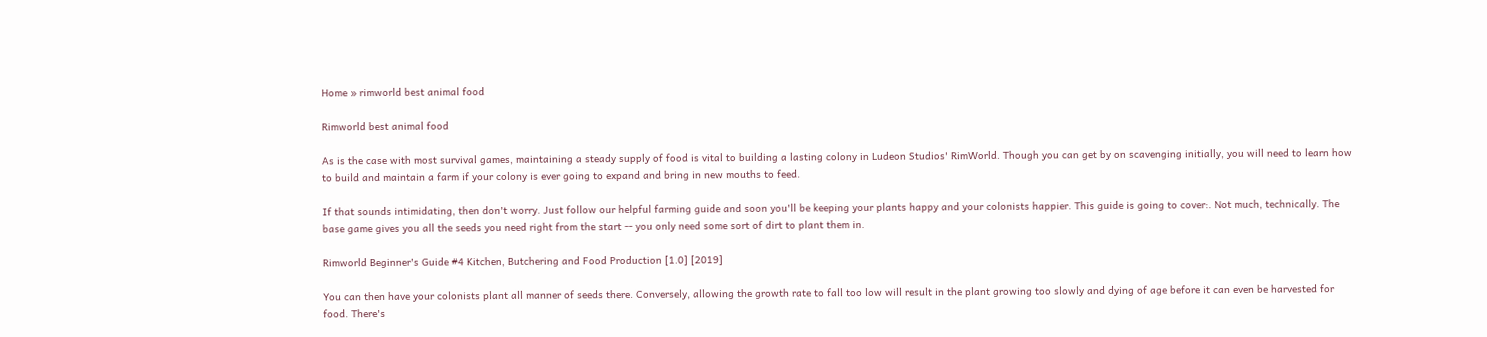Home » rimworld best animal food

Rimworld best animal food

As is the case with most survival games, maintaining a steady supply of food is vital to building a lasting colony in Ludeon Studios' RimWorld. Though you can get by on scavenging initially, you will need to learn how to build and maintain a farm if your colony is ever going to expand and bring in new mouths to feed.

If that sounds intimidating, then don't worry. Just follow our helpful farming guide and soon you'll be keeping your plants happy and your colonists happier. This guide is going to cover:. Not much, technically. The base game gives you all the seeds you need right from the start -- you only need some sort of dirt to plant them in.

Rimworld Beginner's Guide #4 Kitchen, Butchering and Food Production [1.0] [2019]

You can then have your colonists plant all manner of seeds there. Conversely, allowing the growth rate to fall too low will result in the plant growing too slowly and dying of age before it can even be harvested for food. There's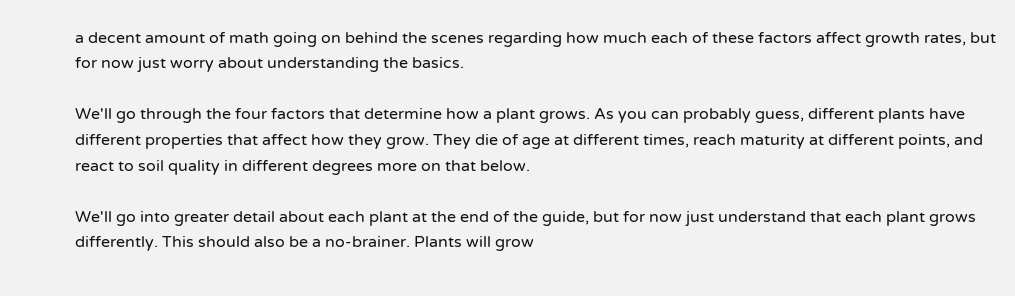a decent amount of math going on behind the scenes regarding how much each of these factors affect growth rates, but for now just worry about understanding the basics.

We'll go through the four factors that determine how a plant grows. As you can probably guess, different plants have different properties that affect how they grow. They die of age at different times, reach maturity at different points, and react to soil quality in different degrees more on that below.

We'll go into greater detail about each plant at the end of the guide, but for now just understand that each plant grows differently. This should also be a no-brainer. Plants will grow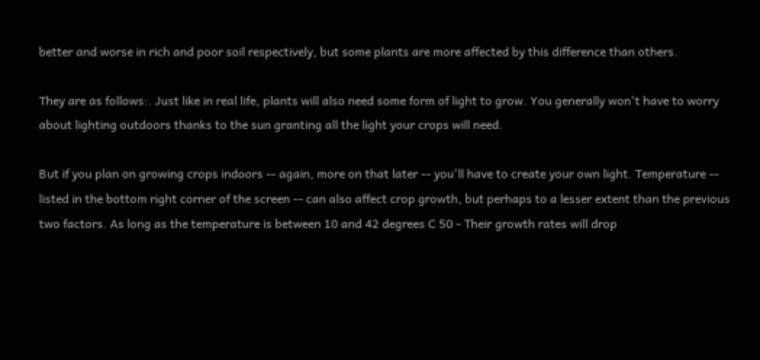better and worse in rich and poor soil respectively, but some plants are more affected by this difference than others.

They are as follows:. Just like in real life, plants will also need some form of light to grow. You generally won't have to worry about lighting outdoors thanks to the sun granting all the light your crops will need.

But if you plan on growing crops indoors -- again, more on that later -- you'll have to create your own light. Temperature -- listed in the bottom right corner of the screen -- can also affect crop growth, but perhaps to a lesser extent than the previous two factors. As long as the temperature is between 10 and 42 degrees C 50 - Their growth rates will drop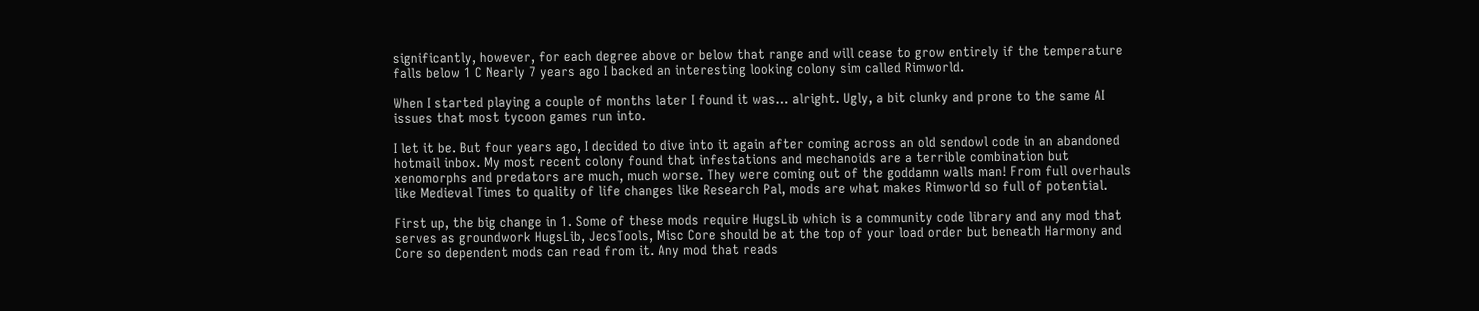significantly, however, for each degree above or below that range and will cease to grow entirely if the temperature falls below 1 C Nearly 7 years ago I backed an interesting looking colony sim called Rimworld.

When I started playing a couple of months later I found it was… alright. Ugly, a bit clunky and prone to the same AI issues that most tycoon games run into.

I let it be. But four years ago, I decided to dive into it again after coming across an old sendowl code in an abandoned hotmail inbox. My most recent colony found that infestations and mechanoids are a terrible combination but xenomorphs and predators are much, much worse. They were coming out of the goddamn walls man! From full overhauls like Medieval Times to quality of life changes like Research Pal, mods are what makes Rimworld so full of potential.

First up, the big change in 1. Some of these mods require HugsLib which is a community code library and any mod that serves as groundwork HugsLib, JecsTools, Misc Core should be at the top of your load order but beneath Harmony and Core so dependent mods can read from it. Any mod that reads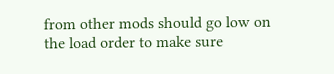from other mods should go low on the load order to make sure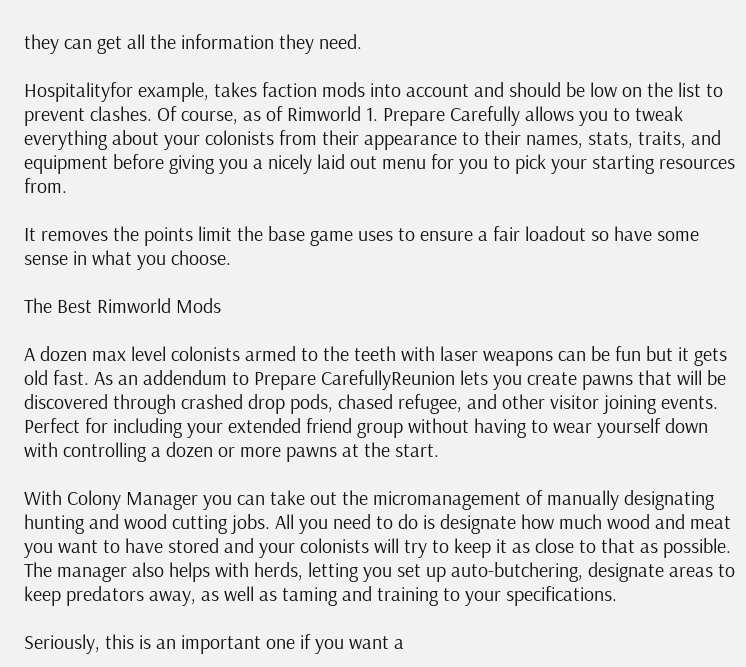they can get all the information they need.

Hospitalityfor example, takes faction mods into account and should be low on the list to prevent clashes. Of course, as of Rimworld 1. Prepare Carefully allows you to tweak everything about your colonists from their appearance to their names, stats, traits, and equipment before giving you a nicely laid out menu for you to pick your starting resources from.

It removes the points limit the base game uses to ensure a fair loadout so have some sense in what you choose.

The Best Rimworld Mods

A dozen max level colonists armed to the teeth with laser weapons can be fun but it gets old fast. As an addendum to Prepare CarefullyReunion lets you create pawns that will be discovered through crashed drop pods, chased refugee, and other visitor joining events. Perfect for including your extended friend group without having to wear yourself down with controlling a dozen or more pawns at the start.

With Colony Manager you can take out the micromanagement of manually designating hunting and wood cutting jobs. All you need to do is designate how much wood and meat you want to have stored and your colonists will try to keep it as close to that as possible. The manager also helps with herds, letting you set up auto-butchering, designate areas to keep predators away, as well as taming and training to your specifications.

Seriously, this is an important one if you want a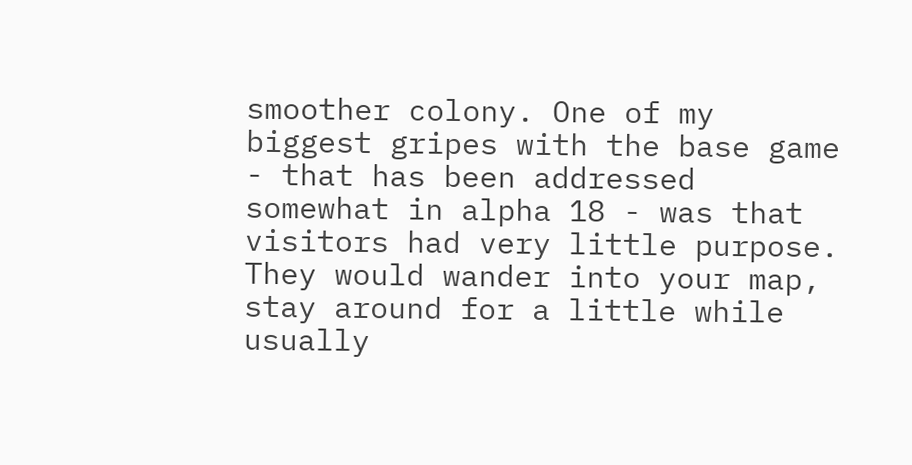smoother colony. One of my biggest gripes with the base game - that has been addressed somewhat in alpha 18 - was that visitors had very little purpose. They would wander into your map, stay around for a little while usually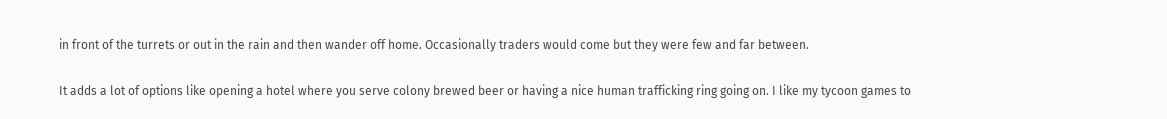in front of the turrets or out in the rain and then wander off home. Occasionally traders would come but they were few and far between.

It adds a lot of options like opening a hotel where you serve colony brewed beer or having a nice human trafficking ring going on. I like my tycoon games to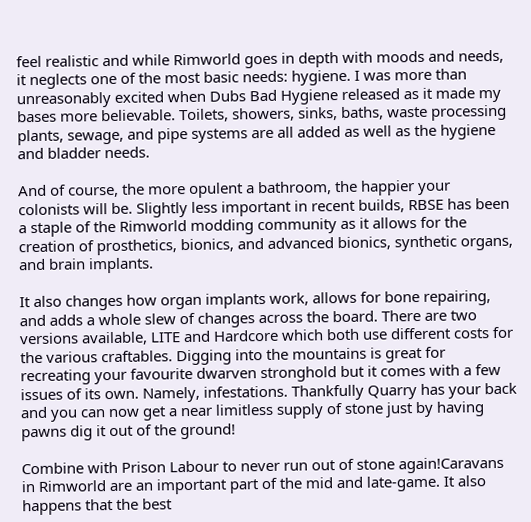feel realistic and while Rimworld goes in depth with moods and needs, it neglects one of the most basic needs: hygiene. I was more than unreasonably excited when Dubs Bad Hygiene released as it made my bases more believable. Toilets, showers, sinks, baths, waste processing plants, sewage, and pipe systems are all added as well as the hygiene and bladder needs.

And of course, the more opulent a bathroom, the happier your colonists will be. Slightly less important in recent builds, RBSE has been a staple of the Rimworld modding community as it allows for the creation of prosthetics, bionics, and advanced bionics, synthetic organs, and brain implants.

It also changes how organ implants work, allows for bone repairing, and adds a whole slew of changes across the board. There are two versions available, LITE and Hardcore which both use different costs for the various craftables. Digging into the mountains is great for recreating your favourite dwarven stronghold but it comes with a few issues of its own. Namely, infestations. Thankfully Quarry has your back and you can now get a near limitless supply of stone just by having pawns dig it out of the ground!

Combine with Prison Labour to never run out of stone again!Caravans in Rimworld are an important part of the mid and late-game. It also happens that the best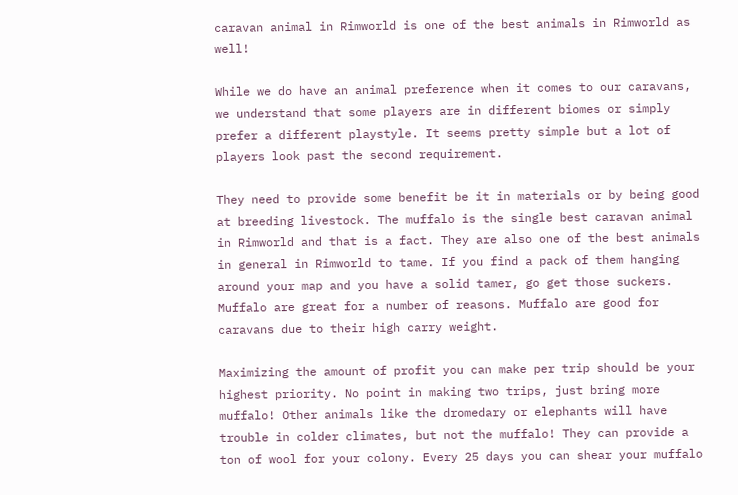caravan animal in Rimworld is one of the best animals in Rimworld as well!

While we do have an animal preference when it comes to our caravans, we understand that some players are in different biomes or simply prefer a different playstyle. It seems pretty simple but a lot of players look past the second requirement.

They need to provide some benefit be it in materials or by being good at breeding livestock. The muffalo is the single best caravan animal in Rimworld and that is a fact. They are also one of the best animals in general in Rimworld to tame. If you find a pack of them hanging around your map and you have a solid tamer, go get those suckers. Muffalo are great for a number of reasons. Muffalo are good for caravans due to their high carry weight.

Maximizing the amount of profit you can make per trip should be your highest priority. No point in making two trips, just bring more muffalo! Other animals like the dromedary or elephants will have trouble in colder climates, but not the muffalo! They can provide a ton of wool for your colony. Every 25 days you can shear your muffalo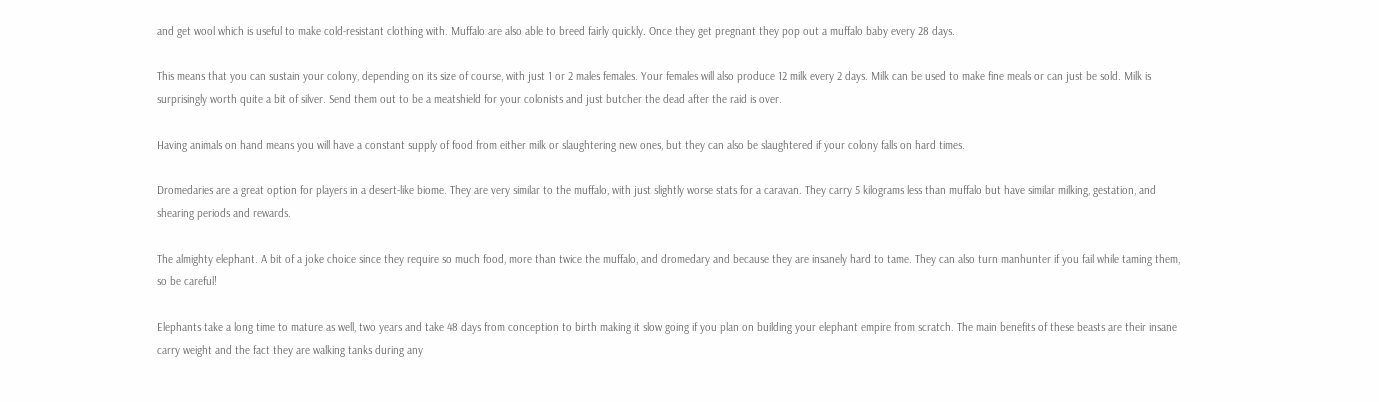and get wool which is useful to make cold-resistant clothing with. Muffalo are also able to breed fairly quickly. Once they get pregnant they pop out a muffalo baby every 28 days.

This means that you can sustain your colony, depending on its size of course, with just 1 or 2 males females. Your females will also produce 12 milk every 2 days. Milk can be used to make fine meals or can just be sold. Milk is surprisingly worth quite a bit of silver. Send them out to be a meatshield for your colonists and just butcher the dead after the raid is over.

Having animals on hand means you will have a constant supply of food from either milk or slaughtering new ones, but they can also be slaughtered if your colony falls on hard times.

Dromedaries are a great option for players in a desert-like biome. They are very similar to the muffalo, with just slightly worse stats for a caravan. They carry 5 kilograms less than muffalo but have similar milking, gestation, and shearing periods and rewards.

The almighty elephant. A bit of a joke choice since they require so much food, more than twice the muffalo, and dromedary and because they are insanely hard to tame. They can also turn manhunter if you fail while taming them, so be careful!

Elephants take a long time to mature as well, two years and take 48 days from conception to birth making it slow going if you plan on building your elephant empire from scratch. The main benefits of these beasts are their insane carry weight and the fact they are walking tanks during any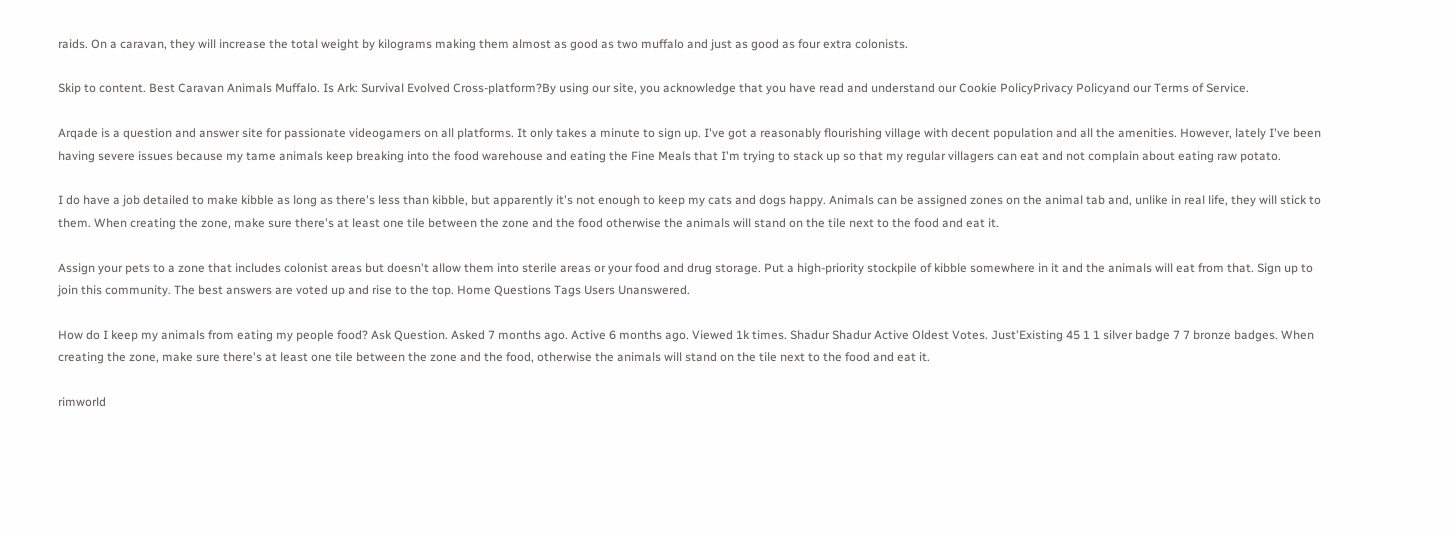raids. On a caravan, they will increase the total weight by kilograms making them almost as good as two muffalo and just as good as four extra colonists.

Skip to content. Best Caravan Animals Muffalo. Is Ark: Survival Evolved Cross-platform?By using our site, you acknowledge that you have read and understand our Cookie PolicyPrivacy Policyand our Terms of Service.

Arqade is a question and answer site for passionate videogamers on all platforms. It only takes a minute to sign up. I've got a reasonably flourishing village with decent population and all the amenities. However, lately I've been having severe issues because my tame animals keep breaking into the food warehouse and eating the Fine Meals that I'm trying to stack up so that my regular villagers can eat and not complain about eating raw potato.

I do have a job detailed to make kibble as long as there's less than kibble, but apparently it's not enough to keep my cats and dogs happy. Animals can be assigned zones on the animal tab and, unlike in real life, they will stick to them. When creating the zone, make sure there's at least one tile between the zone and the food otherwise the animals will stand on the tile next to the food and eat it.

Assign your pets to a zone that includes colonist areas but doesn't allow them into sterile areas or your food and drug storage. Put a high-priority stockpile of kibble somewhere in it and the animals will eat from that. Sign up to join this community. The best answers are voted up and rise to the top. Home Questions Tags Users Unanswered.

How do I keep my animals from eating my people food? Ask Question. Asked 7 months ago. Active 6 months ago. Viewed 1k times. Shadur Shadur Active Oldest Votes. Just'Existing 45 1 1 silver badge 7 7 bronze badges. When creating the zone, make sure there's at least one tile between the zone and the food, otherwise the animals will stand on the tile next to the food and eat it.

rimworld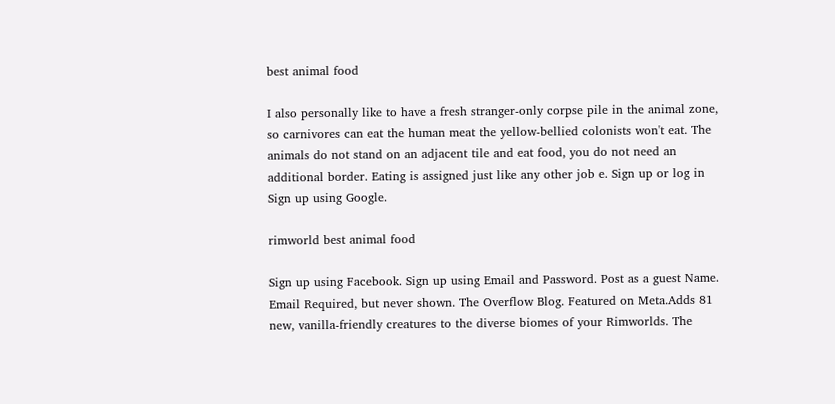best animal food

I also personally like to have a fresh stranger-only corpse pile in the animal zone, so carnivores can eat the human meat the yellow-bellied colonists won't eat. The animals do not stand on an adjacent tile and eat food, you do not need an additional border. Eating is assigned just like any other job e. Sign up or log in Sign up using Google.

rimworld best animal food

Sign up using Facebook. Sign up using Email and Password. Post as a guest Name. Email Required, but never shown. The Overflow Blog. Featured on Meta.Adds 81 new, vanilla-friendly creatures to the diverse biomes of your Rimworlds. The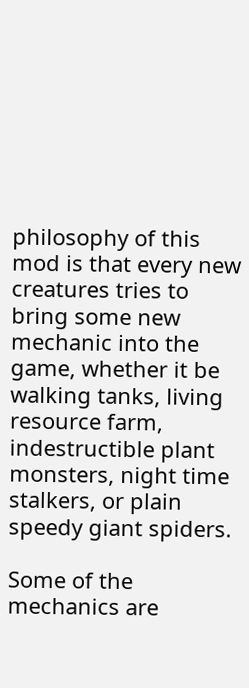philosophy of this mod is that every new creatures tries to bring some new mechanic into the game, whether it be walking tanks, living resource farm, indestructible plant monsters, night time stalkers, or plain speedy giant spiders.

Some of the mechanics are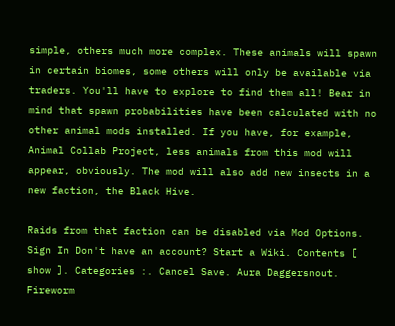simple, others much more complex. These animals will spawn in certain biomes, some others will only be available via traders. You'll have to explore to find them all! Bear in mind that spawn probabilities have been calculated with no other animal mods installed. If you have, for example, Animal Collab Project, less animals from this mod will appear, obviously. The mod will also add new insects in a new faction, the Black Hive.

Raids from that faction can be disabled via Mod Options. Sign In Don't have an account? Start a Wiki. Contents [ show ]. Categories :. Cancel Save. Aura Daggersnout. Fireworm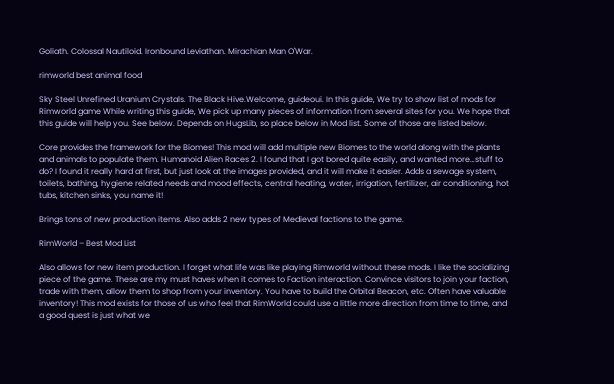Goliath. Colossal Nautiloid. Ironbound Leviathan. Mirachian Man O'War.

rimworld best animal food

Sky Steel Unrefined Uranium Crystals. The Black Hive.Welcome, guideoui. In this guide, We try to show list of mods for Rimworld game While writing this guide, We pick up many pieces of information from several sites for you. We hope that this guide will help you. See below. Depends on HugsLib, so place below in Mod list. Some of those are listed below.

Core provides the framework for the Biomes! This mod will add multiple new Biomes to the world along with the plants and animals to populate them. Humanoid Alien Races 2. I found that I got bored quite easily, and wanted more…stuff to do? I found it really hard at first, but just look at the images provided, and it will make it easier. Adds a sewage system, toilets, bathing, hygiene related needs and mood effects, central heating, water, irrigation, fertilizer, air conditioning, hot tubs, kitchen sinks, you name it!

Brings tons of new production items. Also adds 2 new types of Medieval factions to the game.

RimWorld – Best Mod List

Also allows for new item production. I forget what life was like playing Rimworld without these mods. I like the socializing piece of the game. These are my must haves when it comes to Faction interaction. Convince visitors to join your faction, trade with them, allow them to shop from your inventory. You have to build the Orbital Beacon, etc. Often have valuable inventory! This mod exists for those of us who feel that RimWorld could use a little more direction from time to time, and a good quest is just what we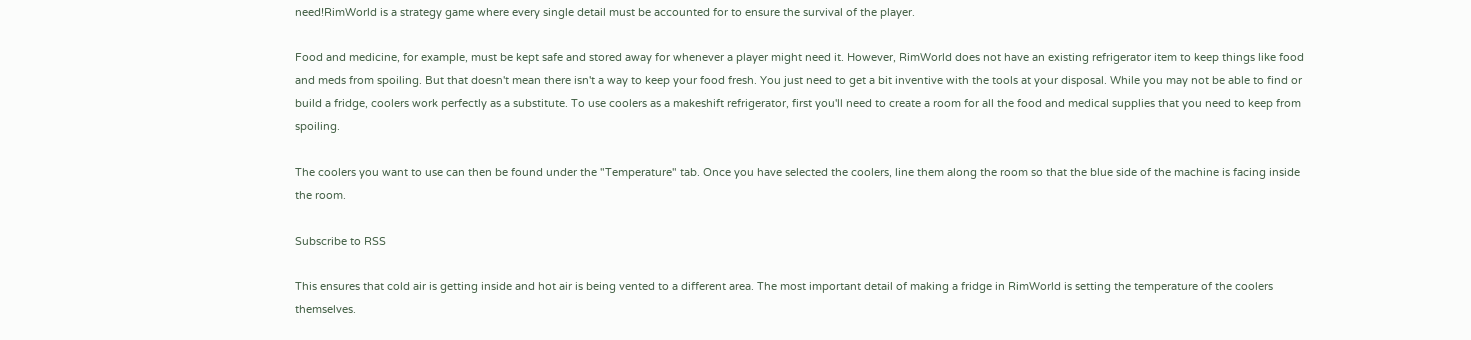need!RimWorld is a strategy game where every single detail must be accounted for to ensure the survival of the player.

Food and medicine, for example, must be kept safe and stored away for whenever a player might need it. However, RimWorld does not have an existing refrigerator item to keep things like food and meds from spoiling. But that doesn't mean there isn't a way to keep your food fresh. You just need to get a bit inventive with the tools at your disposal. While you may not be able to find or build a fridge, coolers work perfectly as a substitute. To use coolers as a makeshift refrigerator, first you'll need to create a room for all the food and medical supplies that you need to keep from spoiling.

The coolers you want to use can then be found under the "Temperature" tab. Once you have selected the coolers, line them along the room so that the blue side of the machine is facing inside the room.

Subscribe to RSS

This ensures that cold air is getting inside and hot air is being vented to a different area. The most important detail of making a fridge in RimWorld is setting the temperature of the coolers themselves.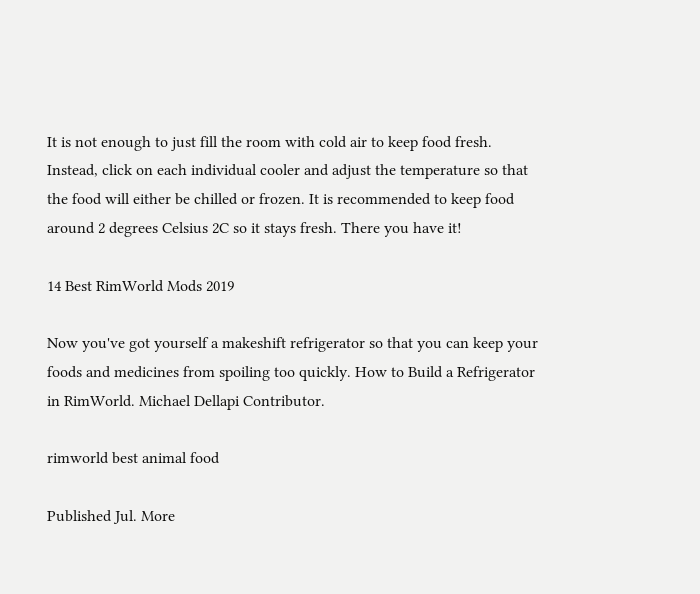It is not enough to just fill the room with cold air to keep food fresh. Instead, click on each individual cooler and adjust the temperature so that the food will either be chilled or frozen. It is recommended to keep food around 2 degrees Celsius 2C so it stays fresh. There you have it!

14 Best RimWorld Mods 2019

Now you've got yourself a makeshift refrigerator so that you can keep your foods and medicines from spoiling too quickly. How to Build a Refrigerator in RimWorld. Michael Dellapi Contributor.

rimworld best animal food

Published Jul. More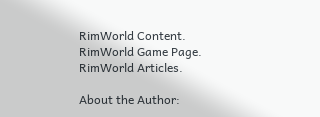RimWorld Content. RimWorld Game Page. RimWorld Articles.

About the Author: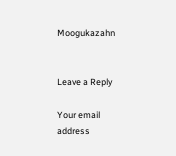Moogukazahn


Leave a Reply

Your email address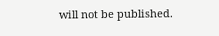will not be published.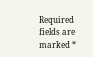Required fields are marked *